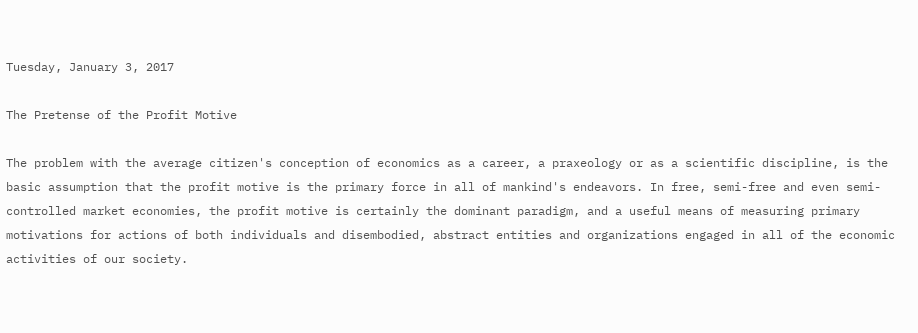Tuesday, January 3, 2017

The Pretense of the Profit Motive

The problem with the average citizen's conception of economics as a career, a praxeology or as a scientific discipline, is the basic assumption that the profit motive is the primary force in all of mankind's endeavors. In free, semi-free and even semi-controlled market economies, the profit motive is certainly the dominant paradigm, and a useful means of measuring primary motivations for actions of both individuals and disembodied, abstract entities and organizations engaged in all of the economic activities of our society.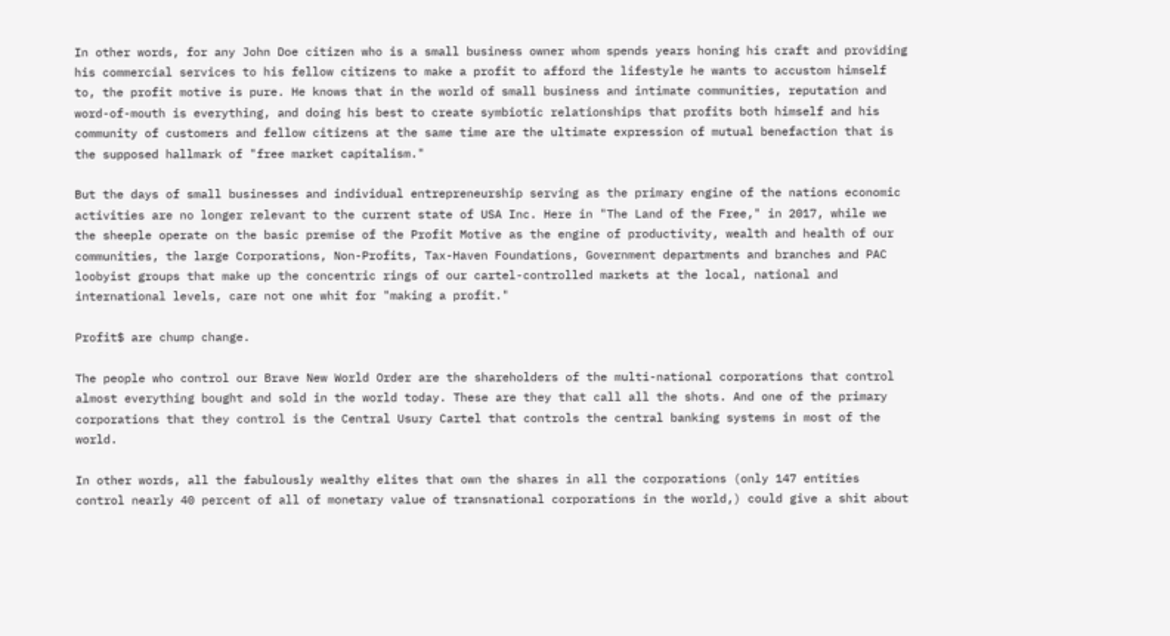In other words, for any John Doe citizen who is a small business owner whom spends years honing his craft and providing his commercial services to his fellow citizens to make a profit to afford the lifestyle he wants to accustom himself to, the profit motive is pure. He knows that in the world of small business and intimate communities, reputation and word-of-mouth is everything, and doing his best to create symbiotic relationships that profits both himself and his community of customers and fellow citizens at the same time are the ultimate expression of mutual benefaction that is the supposed hallmark of "free market capitalism."

But the days of small businesses and individual entrepreneurship serving as the primary engine of the nations economic activities are no longer relevant to the current state of USA Inc. Here in "The Land of the Free," in 2017, while we the sheeple operate on the basic premise of the Profit Motive as the engine of productivity, wealth and health of our communities, the large Corporations, Non-Profits, Tax-Haven Foundations, Government departments and branches and PAC loobyist groups that make up the concentric rings of our cartel-controlled markets at the local, national and international levels, care not one whit for "making a profit."

Profit$ are chump change.

The people who control our Brave New World Order are the shareholders of the multi-national corporations that control almost everything bought and sold in the world today. These are they that call all the shots. And one of the primary corporations that they control is the Central Usury Cartel that controls the central banking systems in most of the world.

In other words, all the fabulously wealthy elites that own the shares in all the corporations (only 147 entities control nearly 40 percent of all of monetary value of transnational corporations in the world,) could give a shit about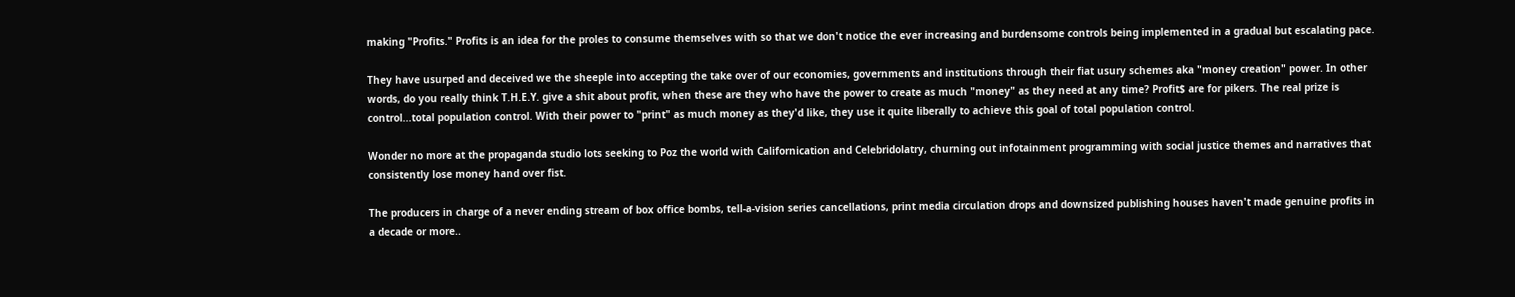making "Profits." Profits is an idea for the proles to consume themselves with so that we don't notice the ever increasing and burdensome controls being implemented in a gradual but escalating pace.

They have usurped and deceived we the sheeple into accepting the take over of our economies, governments and institutions through their fiat usury schemes aka "money creation" power. In other words, do you really think T.H.E.Y. give a shit about profit, when these are they who have the power to create as much "money" as they need at any time? Profit$ are for pikers. The real prize is control...total population control. With their power to "print" as much money as they'd like, they use it quite liberally to achieve this goal of total population control.

Wonder no more at the propaganda studio lots seeking to Poz the world with Californication and Celebridolatry, churning out infotainment programming with social justice themes and narratives that consistently lose money hand over fist.

The producers in charge of a never ending stream of box office bombs, tell-a-vision series cancellations, print media circulation drops and downsized publishing houses haven't made genuine profits in a decade or more..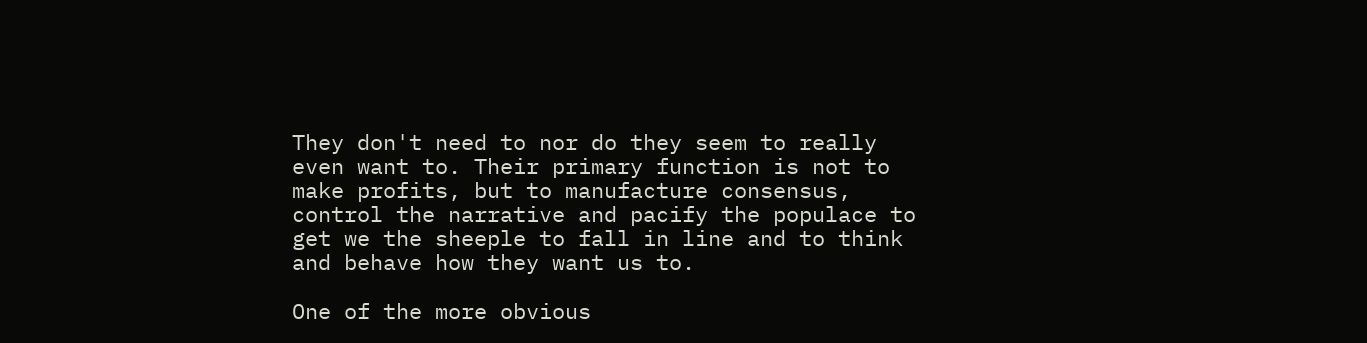They don't need to nor do they seem to really even want to. Their primary function is not to make profits, but to manufacture consensus, control the narrative and pacify the populace to get we the sheeple to fall in line and to think and behave how they want us to.

One of the more obvious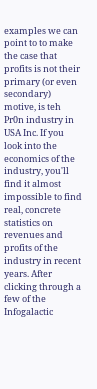examples we can point to to make the case that profits is not their primary (or even secondary) motive, is teh Pr0n industry in USA Inc. If you look into the economics of the industry, you'll find it almost impossible to find real, concrete statistics on revenues and profits of the industry in recent years. After clicking through a few of the Infogalactic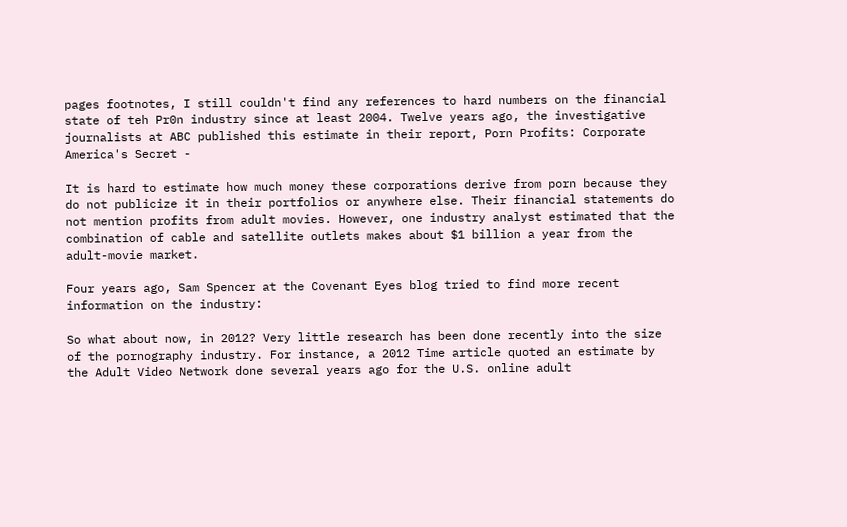pages footnotes, I still couldn't find any references to hard numbers on the financial state of teh Pr0n industry since at least 2004. Twelve years ago, the investigative journalists at ABC published this estimate in their report, Porn Profits: Corporate America's Secret -

It is hard to estimate how much money these corporations derive from porn because they do not publicize it in their portfolios or anywhere else. Their financial statements do not mention profits from adult movies. However, one industry analyst estimated that the combination of cable and satellite outlets makes about $1 billion a year from the adult-movie market.

Four years ago, Sam Spencer at the Covenant Eyes blog tried to find more recent information on the industry:

So what about now, in 2012? Very little research has been done recently into the size of the pornography industry. For instance, a 2012 Time article quoted an estimate by the Adult Video Network done several years ago for the U.S. online adult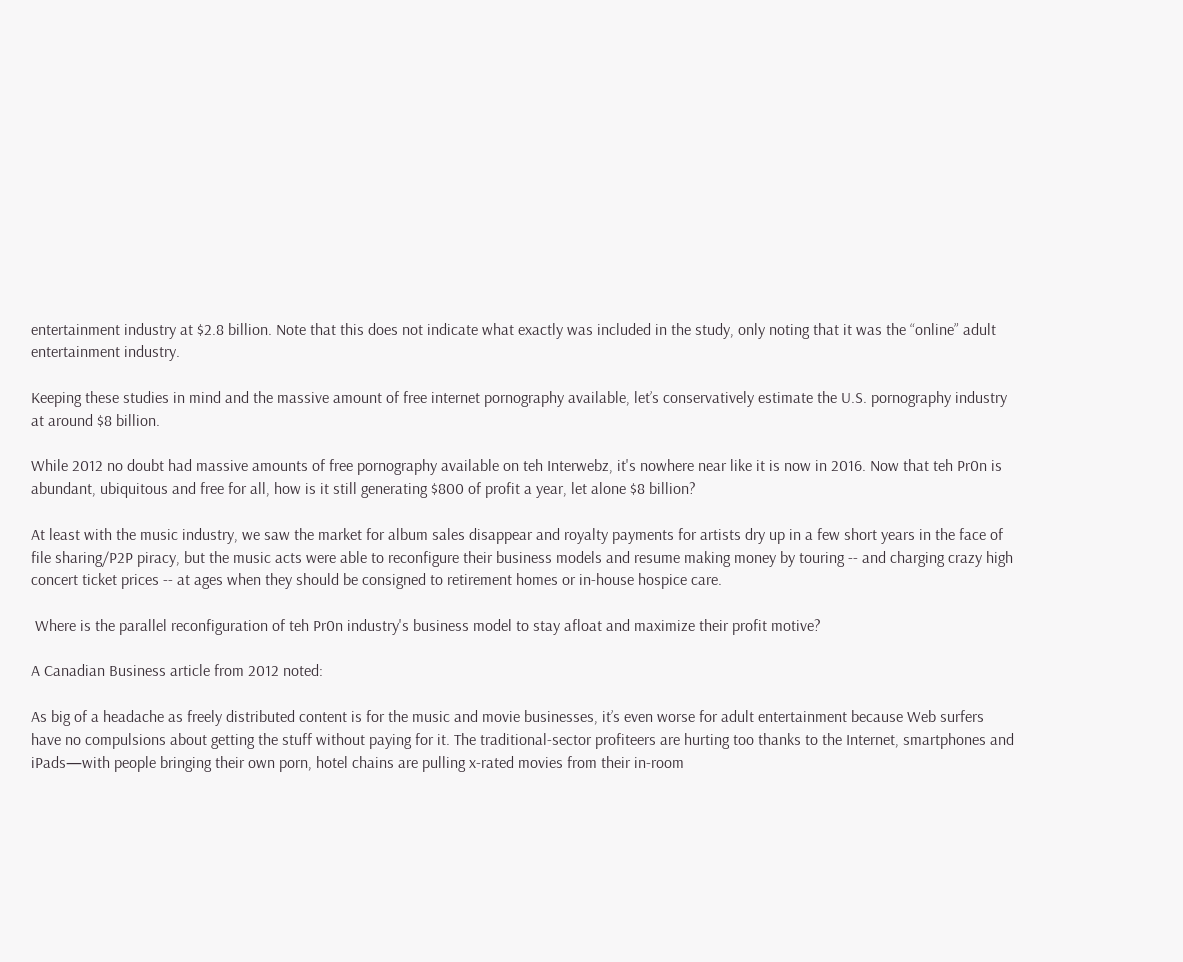entertainment industry at $2.8 billion. Note that this does not indicate what exactly was included in the study, only noting that it was the “online” adult entertainment industry.

Keeping these studies in mind and the massive amount of free internet pornography available, let’s conservatively estimate the U.S. pornography industry at around $8 billion.

While 2012 no doubt had massive amounts of free pornography available on teh Interwebz, it's nowhere near like it is now in 2016. Now that teh Pr0n is abundant, ubiquitous and free for all, how is it still generating $800 of profit a year, let alone $8 billion?

At least with the music industry, we saw the market for album sales disappear and royalty payments for artists dry up in a few short years in the face of file sharing/P2P piracy, but the music acts were able to reconfigure their business models and resume making money by touring -- and charging crazy high concert ticket prices -- at ages when they should be consigned to retirement homes or in-house hospice care.

 Where is the parallel reconfiguration of teh Pr0n industry's business model to stay afloat and maximize their profit motive?

A Canadian Business article from 2012 noted:

As big of a headache as freely distributed content is for the music and movie businesses, it’s even worse for adult entertainment because Web surfers have no compulsions about getting the stuff without paying for it. The traditional-sector profiteers are hurting too thanks to the Internet, smartphones and iPads—with people bringing their own porn, hotel chains are pulling x-rated movies from their in-room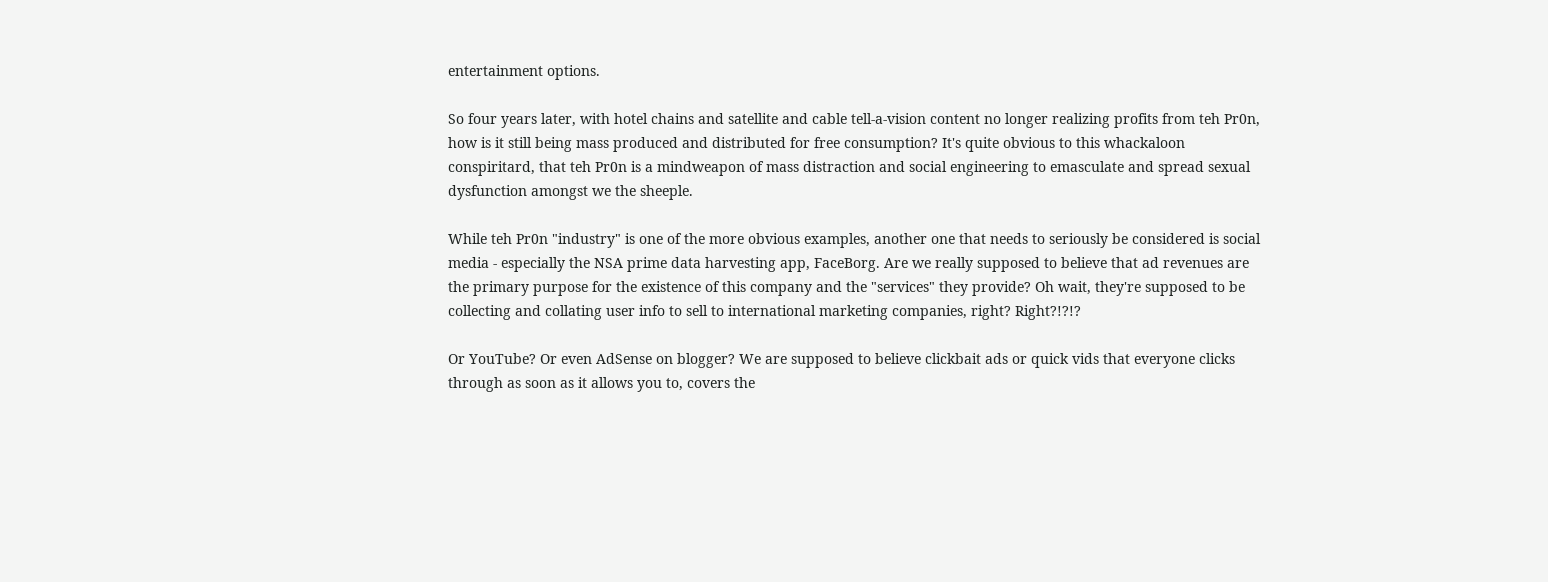entertainment options.

So four years later, with hotel chains and satellite and cable tell-a-vision content no longer realizing profits from teh Pr0n, how is it still being mass produced and distributed for free consumption? It's quite obvious to this whackaloon conspiritard, that teh Pr0n is a mindweapon of mass distraction and social engineering to emasculate and spread sexual dysfunction amongst we the sheeple.

While teh Pr0n "industry" is one of the more obvious examples, another one that needs to seriously be considered is social media - especially the NSA prime data harvesting app, FaceBorg. Are we really supposed to believe that ad revenues are the primary purpose for the existence of this company and the "services" they provide? Oh wait, they're supposed to be collecting and collating user info to sell to international marketing companies, right? Right?!?!?

Or YouTube? Or even AdSense on blogger? We are supposed to believe clickbait ads or quick vids that everyone clicks through as soon as it allows you to, covers the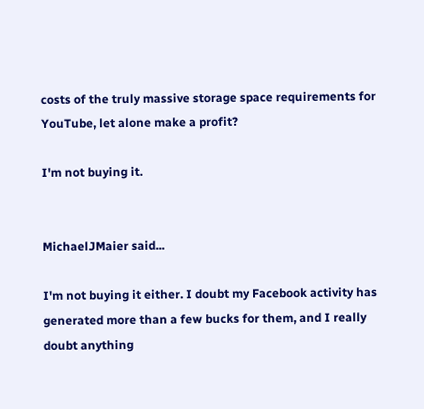costs of the truly massive storage space requirements for YouTube, let alone make a profit?

I'm not buying it.


MichaelJMaier said...

I'm not buying it either. I doubt my Facebook activity has generated more than a few bucks for them, and I really doubt anything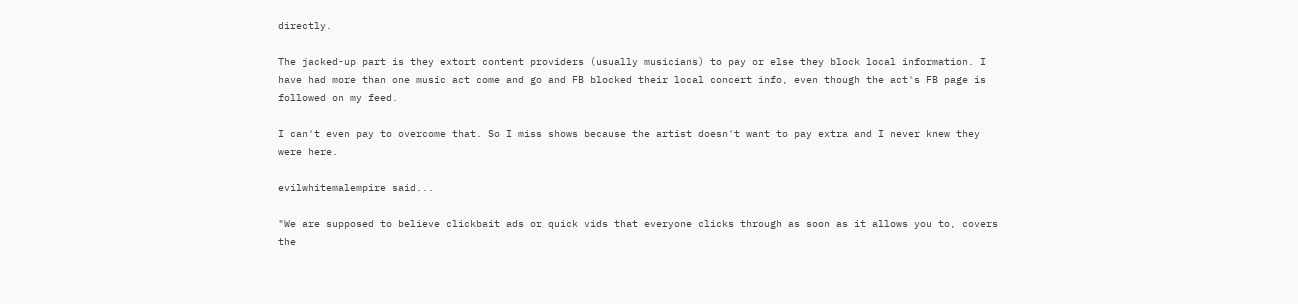directly.

The jacked-up part is they extort content providers (usually musicians) to pay or else they block local information. I have had more than one music act come and go and FB blocked their local concert info, even though the act's FB page is followed on my feed.

I can't even pay to overcome that. So I miss shows because the artist doesn't want to pay extra and I never knew they were here.

evilwhitemalempire said...

"We are supposed to believe clickbait ads or quick vids that everyone clicks through as soon as it allows you to, covers the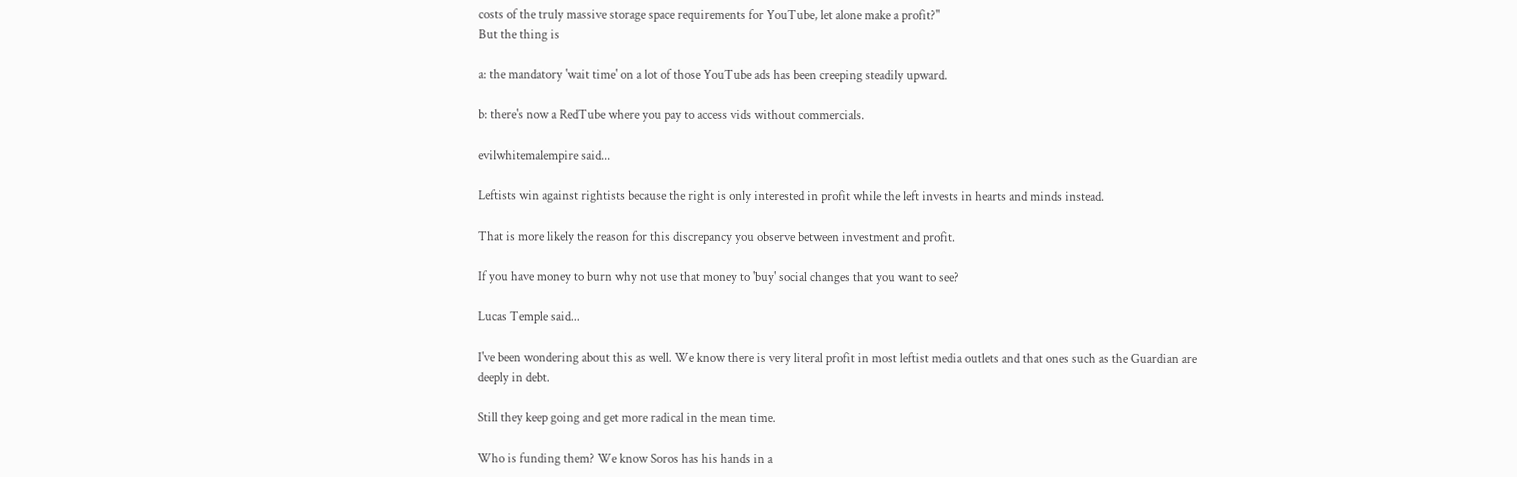costs of the truly massive storage space requirements for YouTube, let alone make a profit?"
But the thing is

a: the mandatory 'wait time' on a lot of those YouTube ads has been creeping steadily upward.

b: there's now a RedTube where you pay to access vids without commercials.

evilwhitemalempire said...

Leftists win against rightists because the right is only interested in profit while the left invests in hearts and minds instead.

That is more likely the reason for this discrepancy you observe between investment and profit.

If you have money to burn why not use that money to 'buy' social changes that you want to see?

Lucas Temple said...

I've been wondering about this as well. We know there is very literal profit in most leftist media outlets and that ones such as the Guardian are deeply in debt.

Still they keep going and get more radical in the mean time.

Who is funding them? We know Soros has his hands in a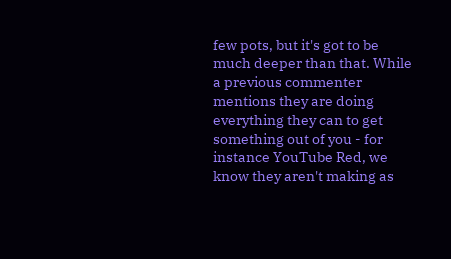few pots, but it's got to be much deeper than that. While a previous commenter mentions they are doing everything they can to get something out of you - for instance YouTube Red, we know they aren't making as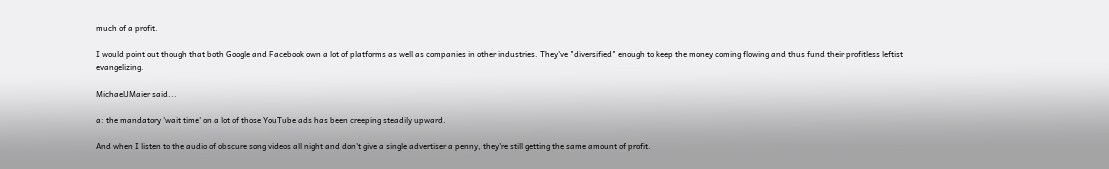much of a profit.

I would point out though that both Google and Facebook own a lot of platforms as well as companies in other industries. They've "diversified" enough to keep the money coming flowing and thus fund their profitless leftist evangelizing.

MichaelJMaier said...

a: the mandatory 'wait time' on a lot of those YouTube ads has been creeping steadily upward.

And when I listen to the audio of obscure song videos all night and don't give a single advertiser a penny, they're still getting the same amount of profit.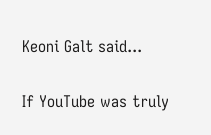Keoni Galt said...

If YouTube was truly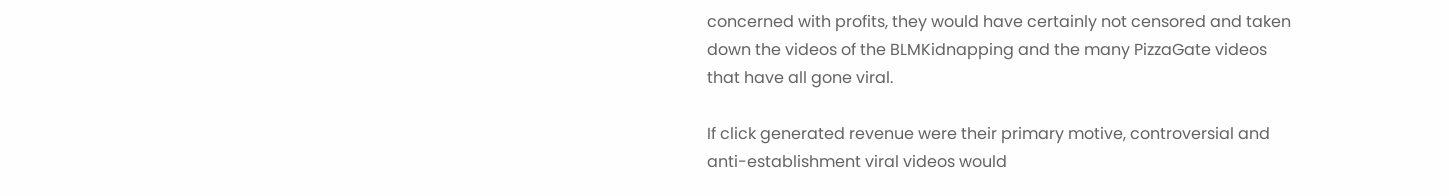concerned with profits, they would have certainly not censored and taken down the videos of the BLMKidnapping and the many PizzaGate videos that have all gone viral.

If click generated revenue were their primary motive, controversial and anti-establishment viral videos would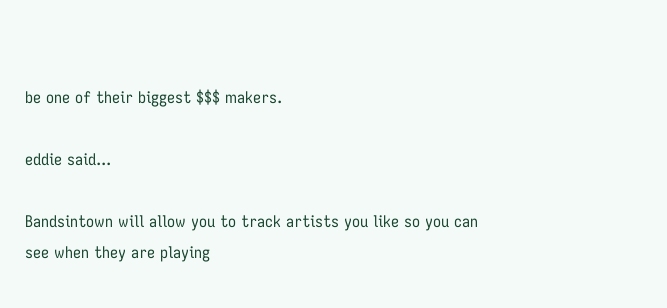be one of their biggest $$$ makers.

eddie said...

Bandsintown will allow you to track artists you like so you can see when they are playing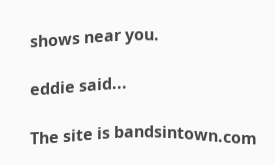shows near you.

eddie said...

The site is bandsintown.com